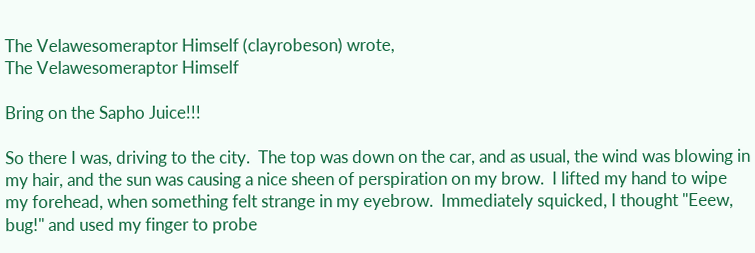The Velawesomeraptor Himself (clayrobeson) wrote,
The Velawesomeraptor Himself

Bring on the Sapho Juice!!!

So there I was, driving to the city.  The top was down on the car, and as usual, the wind was blowing in my hair, and the sun was causing a nice sheen of perspiration on my brow.  I lifted my hand to wipe my forehead, when something felt strange in my eyebrow.  Immediately squicked, I thought "Eeew, bug!" and used my finger to probe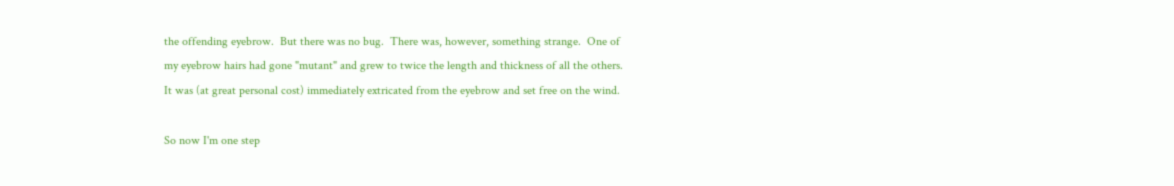the offending eyebrow.  But there was no bug.  There was, however, something strange.  One of my eyebrow hairs had gone "mutant" and grew to twice the length and thickness of all the others.  It was (at great personal cost) immediately extricated from the eyebrow and set free on the wind.

So now I'm one step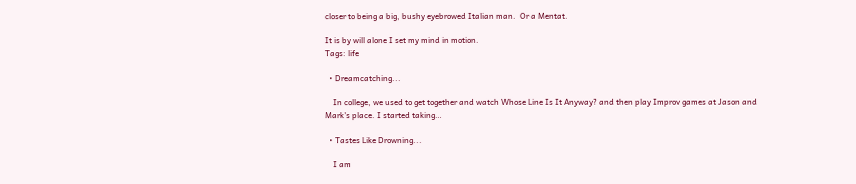closer to being a big, bushy eyebrowed Italian man.  Or a Mentat.

It is by will alone I set my mind in motion.
Tags: life

  • Dreamcatching...

    In college, we used to get together and watch Whose Line Is It Anyway? and then play Improv games at Jason and Mark's place. I started taking…

  • Tastes Like Drowning...

    I am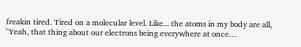freakin tired. Tired on a molecular level. Like... the atoms in my body are all, "Yeah, that thing about our electrons being everywhere at once…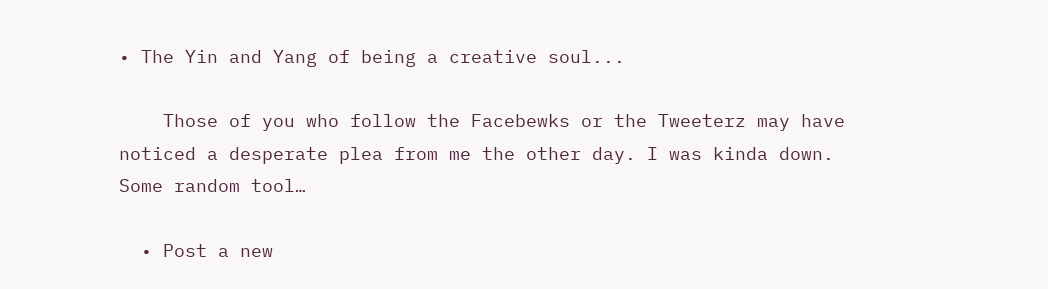• The Yin and Yang of being a creative soul...

    Those of you who follow the Facebewks or the Tweeterz may have noticed a desperate plea from me the other day. I was kinda down. Some random tool…

  • Post a new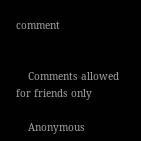comment


    Comments allowed for friends only

    Anonymous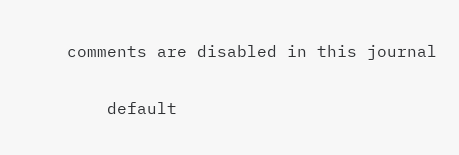comments are disabled in this journal

    default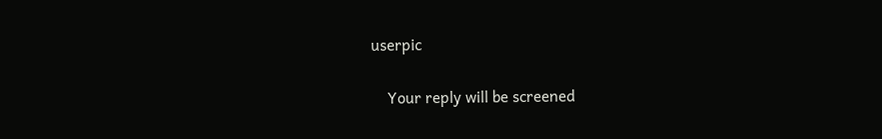userpic

    Your reply will be screened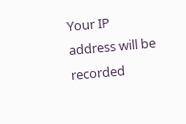Your IP address will be recorded